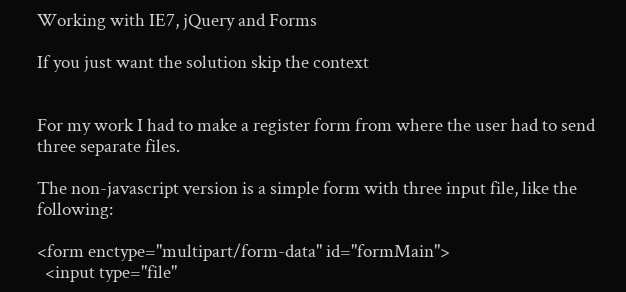Working with IE7, jQuery and Forms

If you just want the solution skip the context


For my work I had to make a register form from where the user had to send three separate files.

The non-javascript version is a simple form with three input file, like the following:

<form enctype="multipart/form-data" id="formMain">
  <input type="file"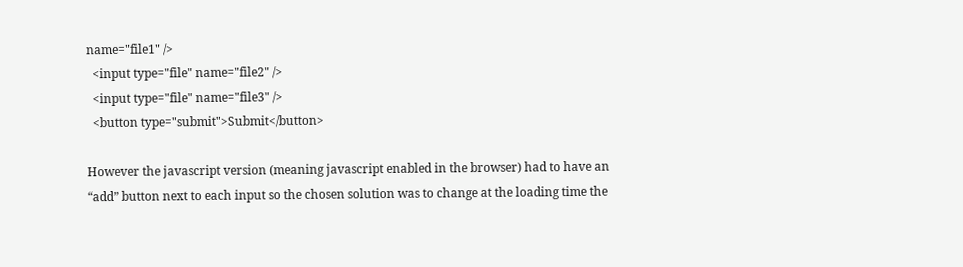name="file1" />
  <input type="file" name="file2" />
  <input type="file" name="file3" />
  <button type="submit">Submit</button>

However the javascript version (meaning javascript enabled in the browser) had to have an “add” button next to each input so the chosen solution was to change at the loading time the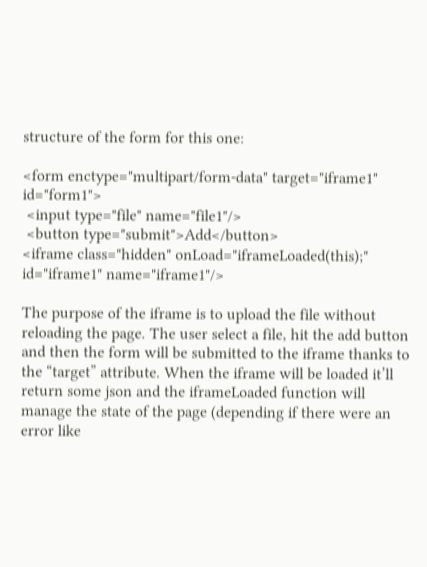structure of the form for this one:

<form enctype="multipart/form-data" target="iframe1" id="form1">
 <input type="file" name="file1"/>
 <button type="submit">Add</button>
<iframe class="hidden" onLoad="iframeLoaded(this);" id="iframe1" name="iframe1"/>

The purpose of the iframe is to upload the file without reloading the page. The user select a file, hit the add button and then the form will be submitted to the iframe thanks to the “target” attribute. When the iframe will be loaded it’ll return some json and the iframeLoaded function will manage the state of the page (depending if there were an error like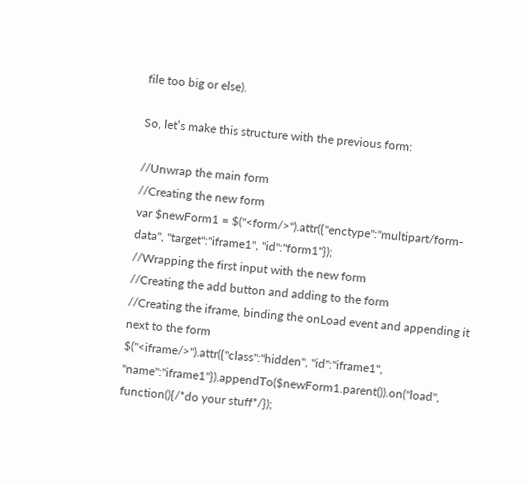file too big or else).

So, let’s make this structure with the previous form:

//Unwrap the main form
//Creating the new form
var $newForm1 = $("<form/>").attr({"enctype":"multipart/form-data", "target":"iframe1", "id":"form1"});
//Wrapping the first input with the new form
//Creating the add button and adding to the form
//Creating the iframe, binding the onLoad event and appending it next to the form
$("<iframe/>").attr({"class":"hidden", "id":"iframe1", "name":"iframe1"}).appendTo($newForm1.parent()).on("load", function(){/*do your stuff*/});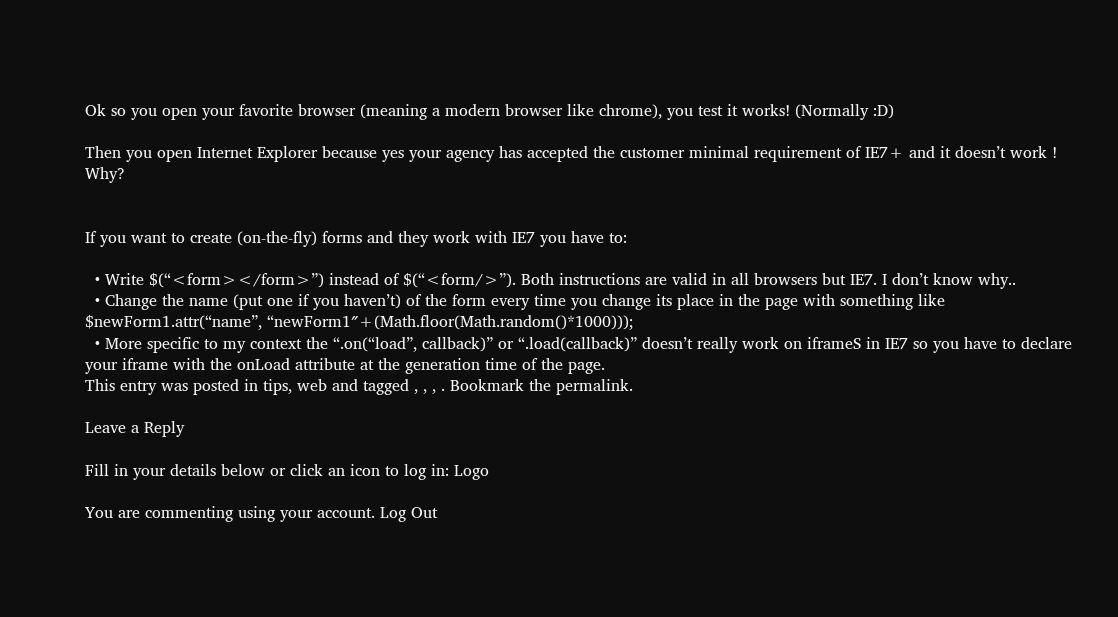Ok so you open your favorite browser (meaning a modern browser like chrome), you test it works! (Normally :D)

Then you open Internet Explorer because yes your agency has accepted the customer minimal requirement of IE7+ and it doesn’t work ! Why?


If you want to create (on-the-fly) forms and they work with IE7 you have to:

  • Write $(“<form></form>”) instead of $(“<form/>”). Both instructions are valid in all browsers but IE7. I don’t know why..
  • Change the name (put one if you haven’t) of the form every time you change its place in the page with something like $newForm1.attr(“name”, “newForm1″+(Math.floor(Math.random()*1000)));
  • More specific to my context the “.on(“load”, callback)” or “.load(callback)” doesn’t really work on iframeS in IE7 so you have to declare your iframe with the onLoad attribute at the generation time of the page.
This entry was posted in tips, web and tagged , , , . Bookmark the permalink.

Leave a Reply

Fill in your details below or click an icon to log in: Logo

You are commenting using your account. Log Out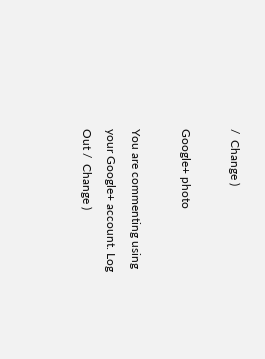/  Change )

Google+ photo

You are commenting using your Google+ account. Log Out /  Change )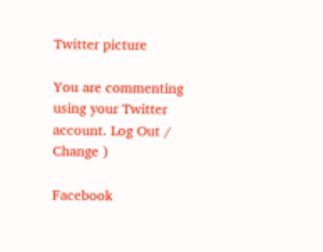Twitter picture

You are commenting using your Twitter account. Log Out /  Change )

Facebook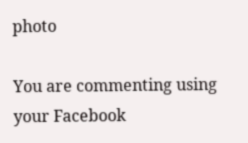photo

You are commenting using your Facebook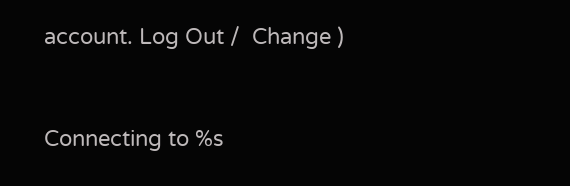account. Log Out /  Change )


Connecting to %s